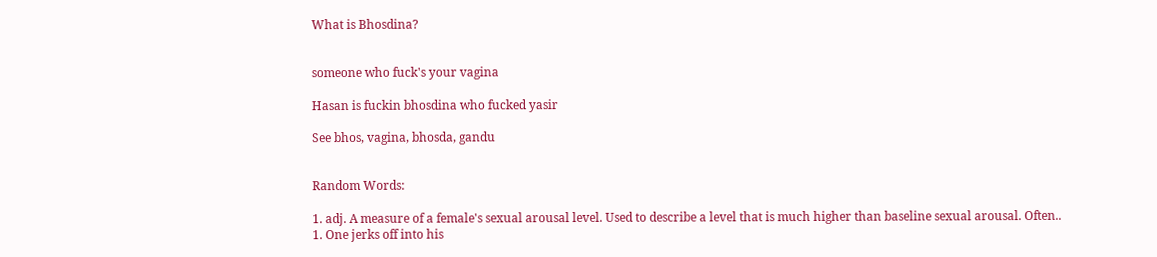What is Bhosdina?


someone who fuck's your vagina

Hasan is fuckin bhosdina who fucked yasir

See bhos, vagina, bhosda, gandu


Random Words:

1. adj. A measure of a female's sexual arousal level. Used to describe a level that is much higher than baseline sexual arousal. Often..
1. One jerks off into his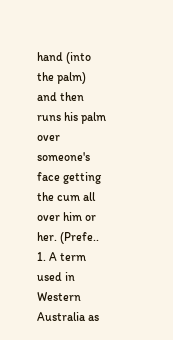hand (into the palm) and then runs his palm over someone's face getting the cum all over him or her. (Prefe..
1. A term used in Western Australia as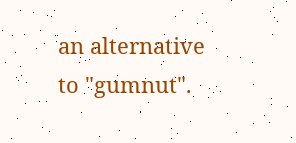an alternative to "gumnut".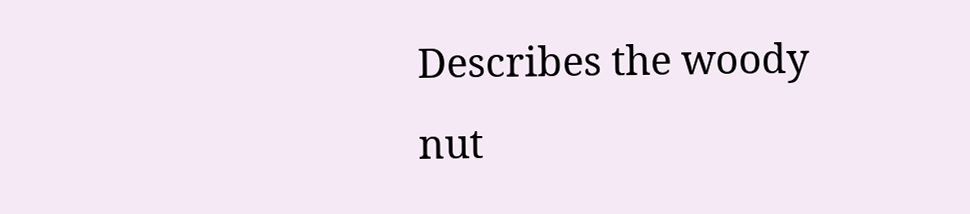Describes the woody nut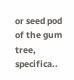or seed pod of the gum tree, specifica..